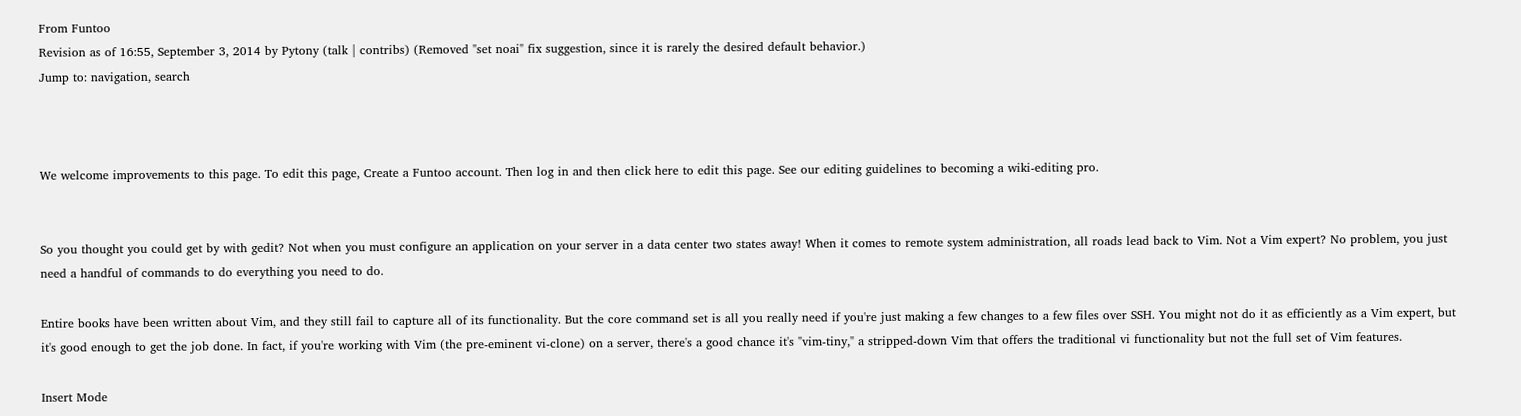From Funtoo
Revision as of 16:55, September 3, 2014 by Pytony (talk | contribs) (Removed "set noai" fix suggestion, since it is rarely the desired default behavior.)
Jump to: navigation, search



We welcome improvements to this page. To edit this page, Create a Funtoo account. Then log in and then click here to edit this page. See our editing guidelines to becoming a wiki-editing pro.


So you thought you could get by with gedit? Not when you must configure an application on your server in a data center two states away! When it comes to remote system administration, all roads lead back to Vim. Not a Vim expert? No problem, you just need a handful of commands to do everything you need to do.

Entire books have been written about Vim, and they still fail to capture all of its functionality. But the core command set is all you really need if you're just making a few changes to a few files over SSH. You might not do it as efficiently as a Vim expert, but it's good enough to get the job done. In fact, if you're working with Vim (the pre-eminent vi-clone) on a server, there's a good chance it's "vim-tiny," a stripped-down Vim that offers the traditional vi functionality but not the full set of Vim features.

Insert Mode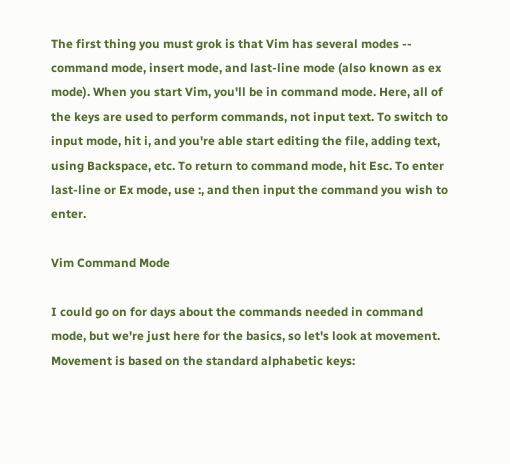The first thing you must grok is that Vim has several modes -- command mode, insert mode, and last-line mode (also known as ex mode). When you start Vim, you'll be in command mode. Here, all of the keys are used to perform commands, not input text. To switch to input mode, hit i, and you're able start editing the file, adding text, using Backspace, etc. To return to command mode, hit Esc. To enter last-line or Ex mode, use :, and then input the command you wish to enter.

Vim Command Mode

I could go on for days about the commands needed in command mode, but we're just here for the basics, so let's look at movement. Movement is based on the standard alphabetic keys: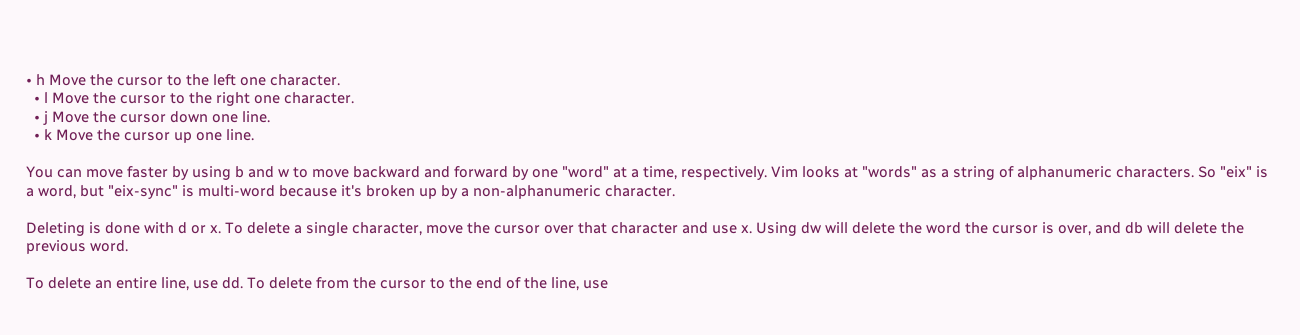• h Move the cursor to the left one character.
  • l Move the cursor to the right one character.
  • j Move the cursor down one line.
  • k Move the cursor up one line.

You can move faster by using b and w to move backward and forward by one "word" at a time, respectively. Vim looks at "words" as a string of alphanumeric characters. So "eix" is a word, but "eix-sync" is multi-word because it's broken up by a non-alphanumeric character.

Deleting is done with d or x. To delete a single character, move the cursor over that character and use x. Using dw will delete the word the cursor is over, and db will delete the previous word.

To delete an entire line, use dd. To delete from the cursor to the end of the line, use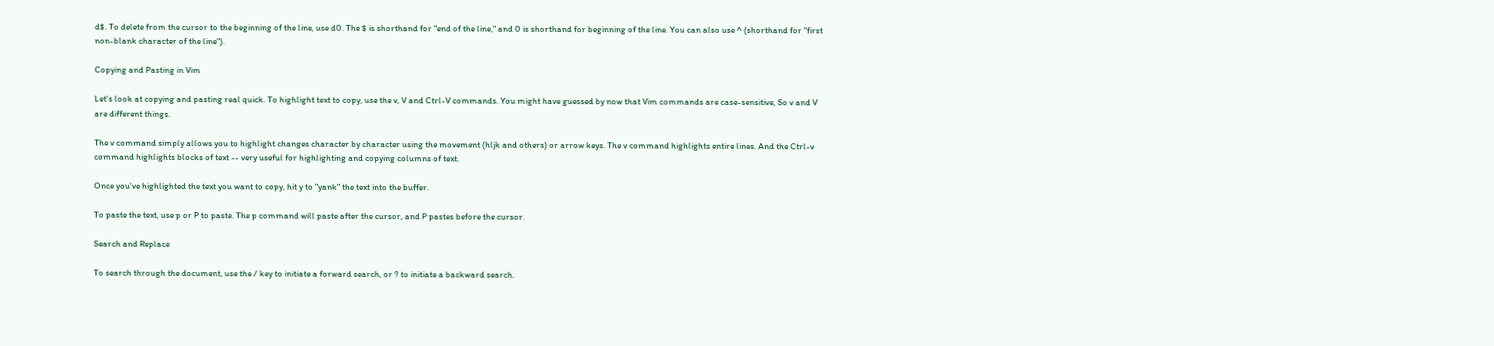d$. To delete from the cursor to the beginning of the line, use d0. The $ is shorthand for "end of the line," and 0 is shorthand for beginning of the line. You can also use ^ (shorthand for "first non-blank character of the line").

Copying and Pasting in Vim

Let's look at copying and pasting real quick. To highlight text to copy, use the v, V and Ctrl-V commands. You might have guessed by now that Vim commands are case-sensitive, So v and V are different things.

The v command simply allows you to highlight changes character by character using the movement (hljk and others) or arrow keys. The v command highlights entire lines. And the Ctrl-v command highlights blocks of text -- very useful for highlighting and copying columns of text.

Once you've highlighted the text you want to copy, hit y to "yank" the text into the buffer.

To paste the text, use p or P to paste. The p command will paste after the cursor, and P pastes before the cursor.

Search and Replace

To search through the document, use the / key to initiate a forward search, or ? to initiate a backward search.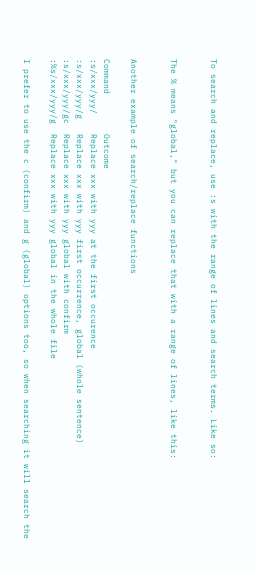To search and replace, use :s with the range of lines and search terms. Like so:


The % means "global," but you can replace that with a range of lines, like this:


Another example of search/replace functions

Command        Outcome
:s/xxx/yyy/    Replace xxx with yyy at the first occurence
:s/xxx/yyy/g   Replace xxx with yyy first occurrence, global (whole sentence)
:s/xxx/yyy/gc  Replace xxx with yyy global with confirm
:%s/xxx/yyy/g  Replace xxx with yyy global in the whole file

I prefer to use the c (confirm) and g (global) options too, so when searching it will search the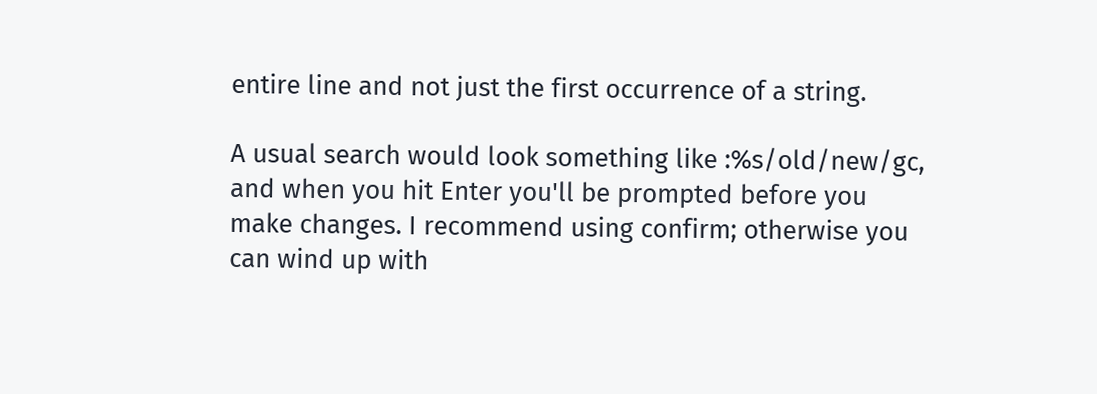entire line and not just the first occurrence of a string.

A usual search would look something like :%s/old/new/gc, and when you hit Enter you'll be prompted before you make changes. I recommend using confirm; otherwise you can wind up with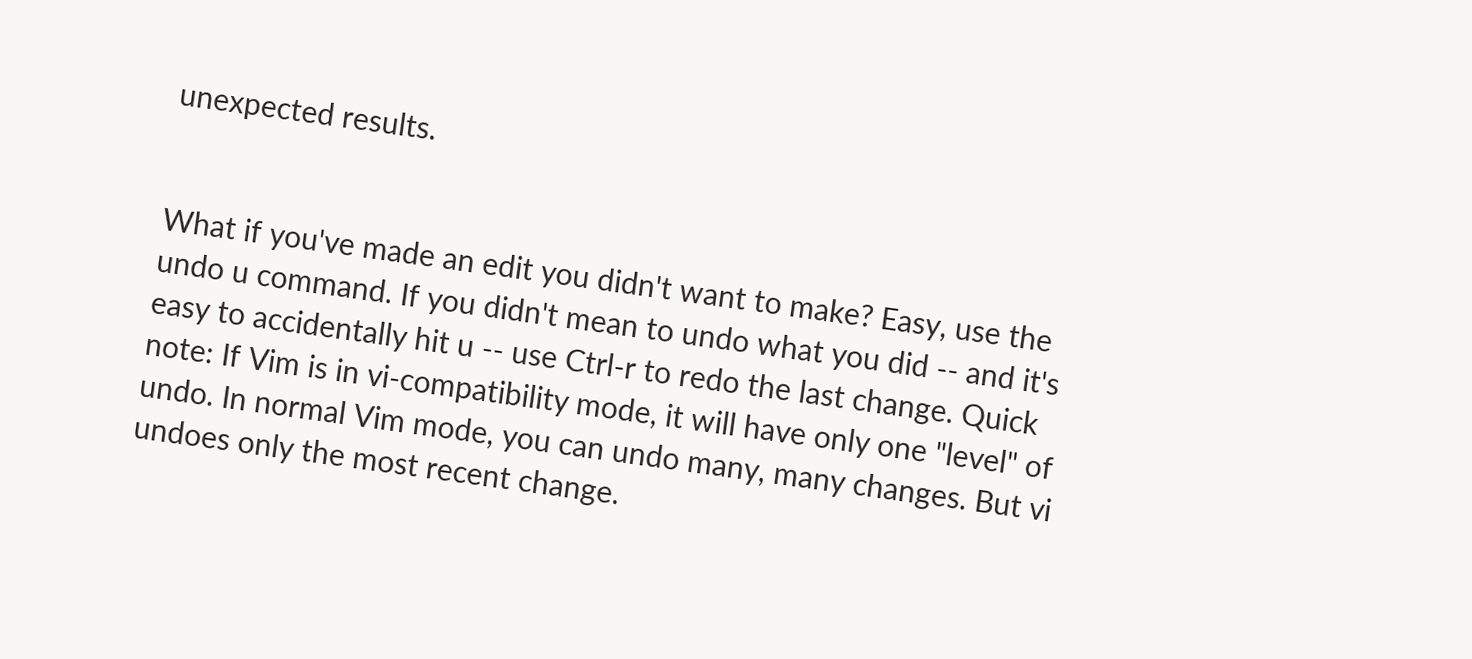unexpected results.


What if you've made an edit you didn't want to make? Easy, use the undo u command. If you didn't mean to undo what you did -- and it's easy to accidentally hit u -- use Ctrl-r to redo the last change. Quick note: If Vim is in vi-compatibility mode, it will have only one "level" of undo. In normal Vim mode, you can undo many, many changes. But vi undoes only the most recent change.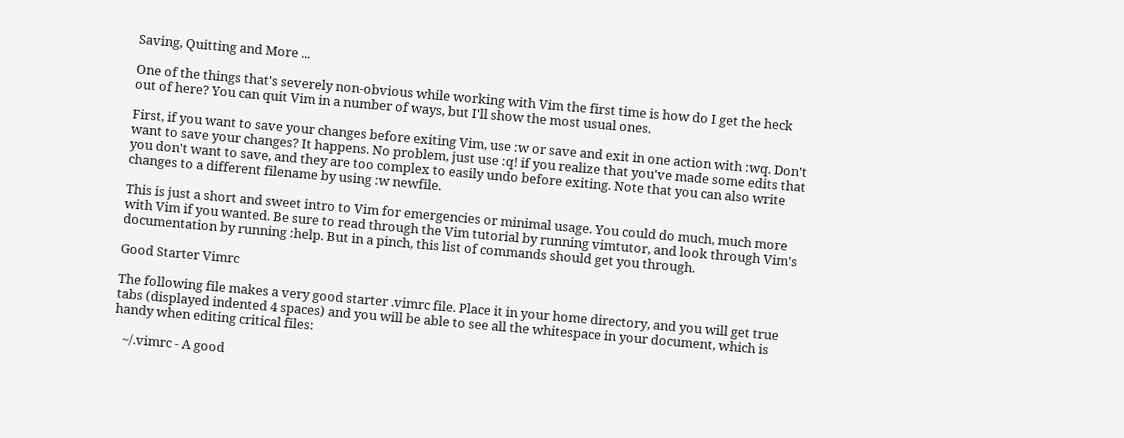Saving, Quitting and More ...

One of the things that's severely non-obvious while working with Vim the first time is how do I get the heck out of here? You can quit Vim in a number of ways, but I'll show the most usual ones.

First, if you want to save your changes before exiting Vim, use :w or save and exit in one action with :wq. Don't want to save your changes? It happens. No problem, just use :q! if you realize that you've made some edits that you don't want to save, and they are too complex to easily undo before exiting. Note that you can also write changes to a different filename by using :w newfile.

This is just a short and sweet intro to Vim for emergencies or minimal usage. You could do much, much more with Vim if you wanted. Be sure to read through the Vim tutorial by running vimtutor, and look through Vim's documentation by running :help. But in a pinch, this list of commands should get you through.

Good Starter Vimrc

The following file makes a very good starter .vimrc file. Place it in your home directory, and you will get true tabs (displayed indented 4 spaces) and you will be able to see all the whitespace in your document, which is handy when editing critical files:

   ~/.vimrc - A good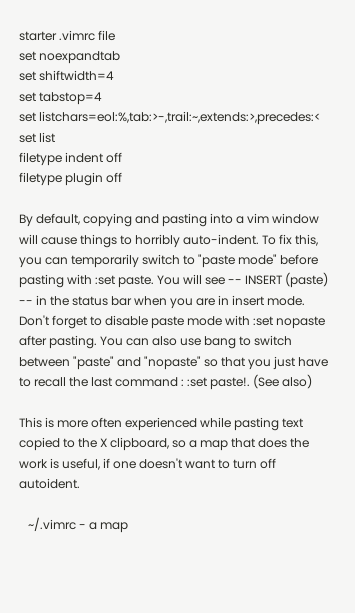starter .vimrc file
set noexpandtab
set shiftwidth=4
set tabstop=4
set listchars=eol:%,tab:>-,trail:~,extends:>,precedes:<
set list
filetype indent off
filetype plugin off

By default, copying and pasting into a vim window will cause things to horribly auto-indent. To fix this, you can temporarily switch to "paste mode" before pasting with :set paste. You will see -- INSERT (paste) -- in the status bar when you are in insert mode. Don't forget to disable paste mode with :set nopaste after pasting. You can also use bang to switch between "paste" and "nopaste" so that you just have to recall the last command : :set paste!. (See also)

This is more often experienced while pasting text copied to the X clipboard, so a map that does the work is useful, if one doesn't want to turn off autoident.

   ~/.vimrc - a map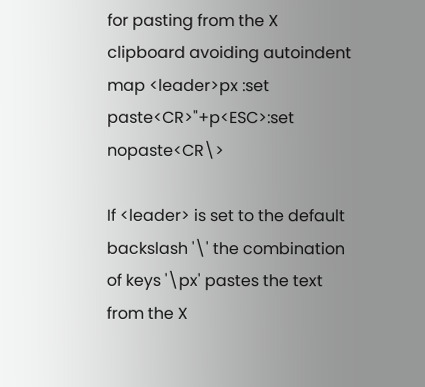for pasting from the X clipboard avoiding autoindent
map <leader>px :set paste<CR>"+p<ESC>:set nopaste<CR\>

If <leader> is set to the default backslash '\' the combination of keys '\px' pastes the text from the X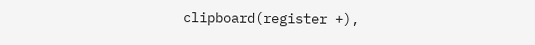clipboard(register +),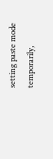setting paste mode temporarily,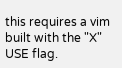this requires a vim built with the "X" USE flag.